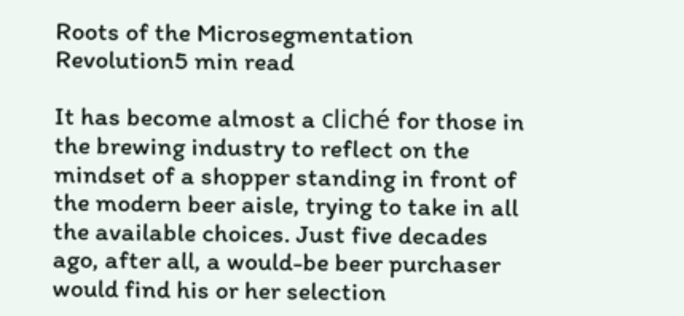Roots of the Microsegmentation Revolution5 min read

It has become almost a cliché for those in the brewing industry to reflect on the mindset of a shopper standing in front of the modern beer aisle, trying to take in all the available choices. Just five decades ago, after all, a would-be beer purchaser would find his or her selection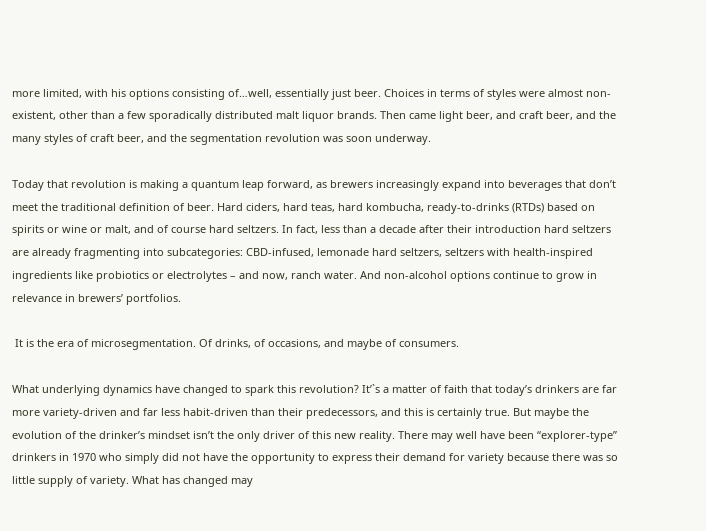more limited, with his options consisting of…well, essentially just beer. Choices in terms of styles were almost non-existent, other than a few sporadically distributed malt liquor brands. Then came light beer, and craft beer, and the many styles of craft beer, and the segmentation revolution was soon underway.

Today that revolution is making a quantum leap forward, as brewers increasingly expand into beverages that don’t meet the traditional definition of beer. Hard ciders, hard teas, hard kombucha, ready-to-drinks (RTDs) based on spirits or wine or malt, and of course hard seltzers. In fact, less than a decade after their introduction hard seltzers are already fragmenting into subcategories: CBD-infused, lemonade hard seltzers, seltzers with health-inspired ingredients like probiotics or electrolytes – and now, ranch water. And non-alcohol options continue to grow in relevance in brewers’ portfolios.

 It is the era of microsegmentation. Of drinks, of occasions, and maybe of consumers.

What underlying dynamics have changed to spark this revolution? It’`s a matter of faith that today’s drinkers are far more variety-driven and far less habit-driven than their predecessors, and this is certainly true. But maybe the evolution of the drinker’s mindset isn’t the only driver of this new reality. There may well have been “explorer-type” drinkers in 1970 who simply did not have the opportunity to express their demand for variety because there was so little supply of variety. What has changed may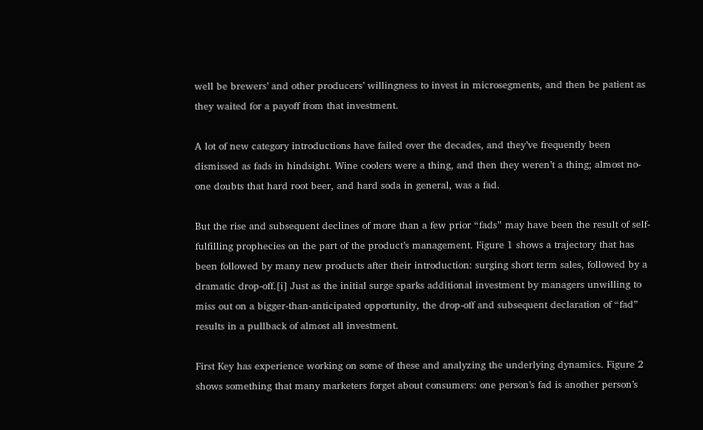well be brewers’ and other producers’ willingness to invest in microsegments, and then be patient as they waited for a payoff from that investment.

A lot of new category introductions have failed over the decades, and they’ve frequently been dismissed as fads in hindsight. Wine coolers were a thing, and then they weren’t a thing; almost no-one doubts that hard root beer, and hard soda in general, was a fad.

But the rise and subsequent declines of more than a few prior “fads” may have been the result of self-fulfilling prophecies on the part of the product’s management. Figure 1 shows a trajectory that has been followed by many new products after their introduction: surging short term sales, followed by a dramatic drop-off.[i] Just as the initial surge sparks additional investment by managers unwilling to miss out on a bigger-than-anticipated opportunity, the drop-off and subsequent declaration of “fad” results in a pullback of almost all investment.

First Key has experience working on some of these and analyzing the underlying dynamics. Figure 2 shows something that many marketers forget about consumers: one person’s fad is another person’s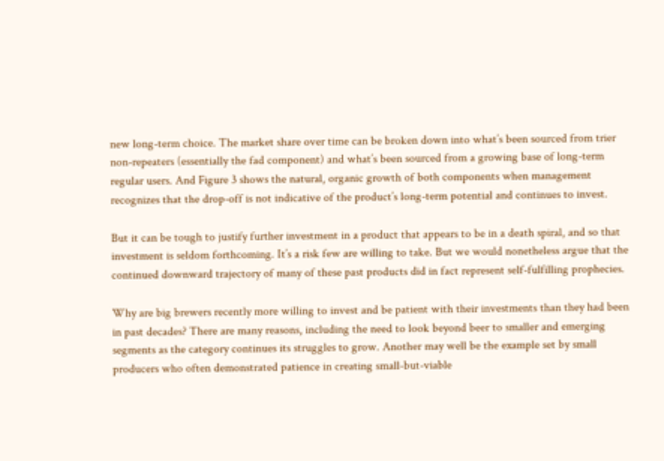new long-term choice. The market share over time can be broken down into what’s been sourced from trier non-repeaters (essentially the fad component) and what’s been sourced from a growing base of long-term regular users. And Figure 3 shows the natural, organic growth of both components when management recognizes that the drop-off is not indicative of the product’s long-term potential and continues to invest.

But it can be tough to justify further investment in a product that appears to be in a death spiral, and so that investment is seldom forthcoming. It’s a risk few are willing to take. But we would nonetheless argue that the continued downward trajectory of many of these past products did in fact represent self-fulfilling prophecies.

Why are big brewers recently more willing to invest and be patient with their investments than they had been in past decades? There are many reasons, including the need to look beyond beer to smaller and emerging segments as the category continues its struggles to grow. Another may well be the example set by small producers who often demonstrated patience in creating small-but-viable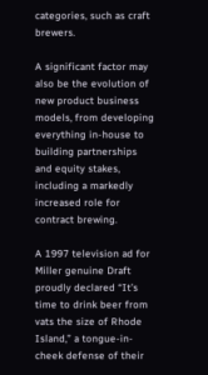categories, such as craft brewers.

A significant factor may also be the evolution of new product business models, from developing everything in-house to building partnerships and equity stakes, including a markedly increased role for contract brewing.

A 1997 television ad for Miller genuine Draft proudly declared “It’s time to drink beer from vats the size of Rhode Island,” a tongue-in-cheek defense of their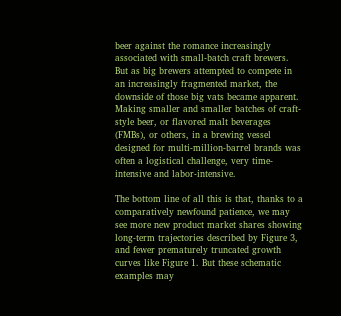beer against the romance increasingly associated with small-batch craft brewers. But as big brewers attempted to compete in an increasingly fragmented market, the downside of those big vats became apparent. Making smaller and smaller batches of craft-style beer, or flavored malt beverages (FMBs), or others, in a brewing vessel designed for multi-million-barrel brands was often a logistical challenge, very time-intensive and labor-intensive.

The bottom line of all this is that, thanks to a comparatively newfound patience, we may see more new product market shares showing long-term trajectories described by Figure 3, and fewer prematurely truncated growth curves like Figure 1. But these schematic examples may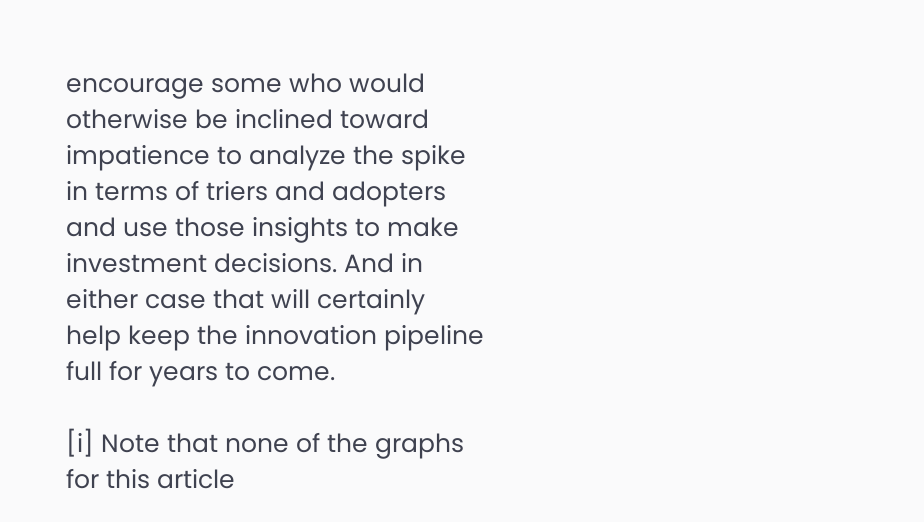encourage some who would otherwise be inclined toward impatience to analyze the spike in terms of triers and adopters and use those insights to make investment decisions. And in either case that will certainly help keep the innovation pipeline full for years to come.

[i] Note that none of the graphs for this article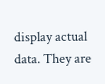display actual data. They are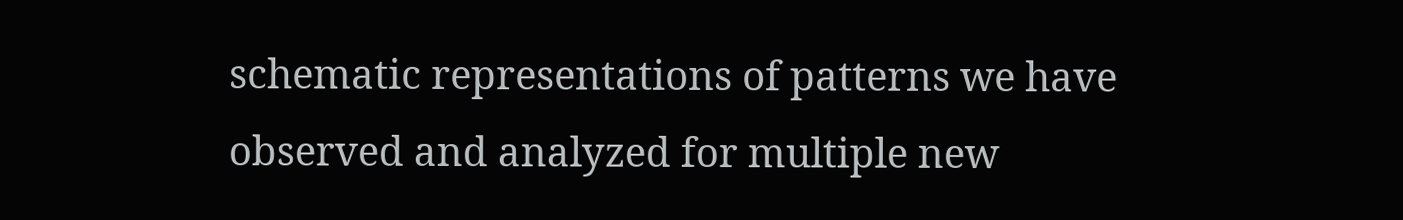schematic representations of patterns we have observed and analyzed for multiple new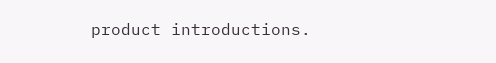product introductions.